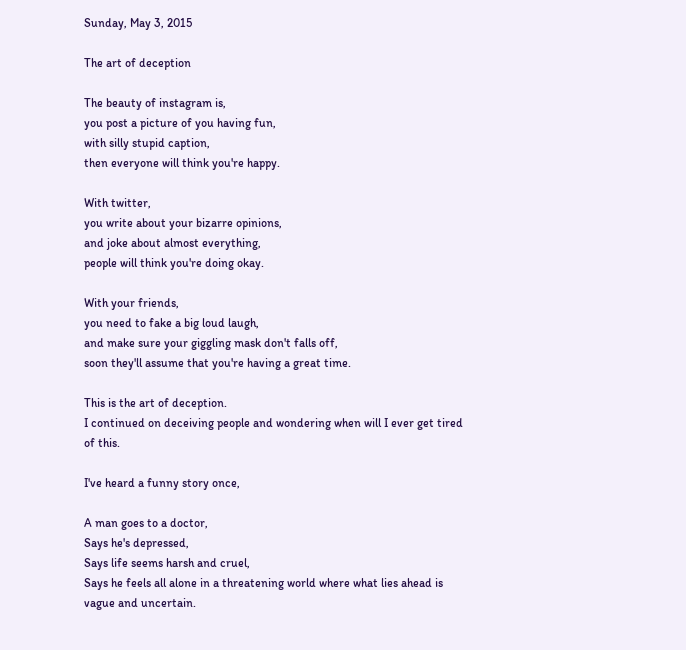Sunday, May 3, 2015

The art of deception

The beauty of instagram is,
you post a picture of you having fun,
with silly stupid caption,
then everyone will think you're happy.

With twitter,
you write about your bizarre opinions,
and joke about almost everything,
people will think you're doing okay.

With your friends,
you need to fake a big loud laugh,
and make sure your giggling mask don't falls off,
soon they'll assume that you're having a great time.

This is the art of deception.
I continued on deceiving people and wondering when will I ever get tired of this.

I've heard a funny story once,

A man goes to a doctor,
Says he's depressed,
Says life seems harsh and cruel,
Says he feels all alone in a threatening world where what lies ahead is vague and uncertain.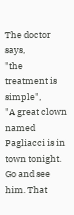The doctor says,
"the treatment is simple",
"A great clown named Pagliacci is in town tonight. Go and see him. That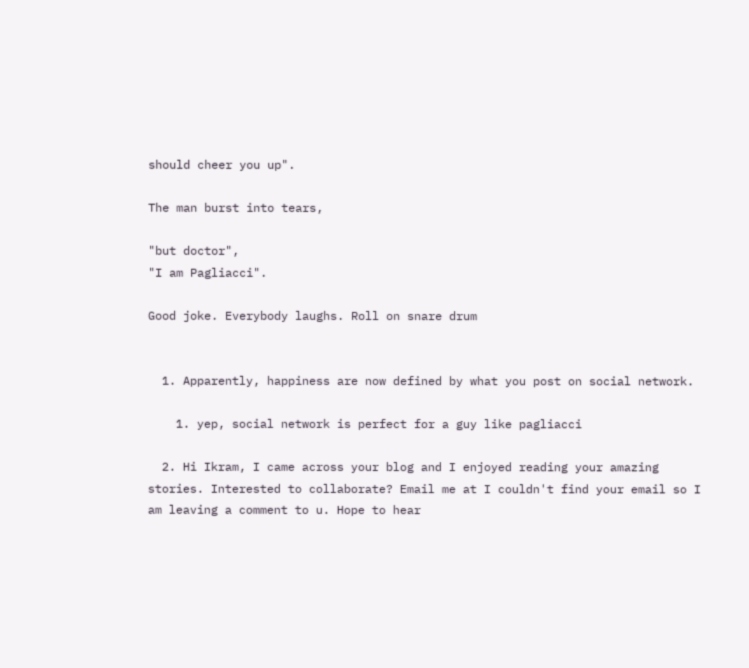should cheer you up".

The man burst into tears,

"but doctor",
"I am Pagliacci".

Good joke. Everybody laughs. Roll on snare drum


  1. Apparently, happiness are now defined by what you post on social network.

    1. yep, social network is perfect for a guy like pagliacci

  2. Hi Ikram, I came across your blog and I enjoyed reading your amazing stories. Interested to collaborate? Email me at I couldn't find your email so I am leaving a comment to u. Hope to hear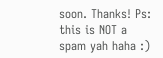soon. Thanks! Ps: this is NOT a spam yah haha :)